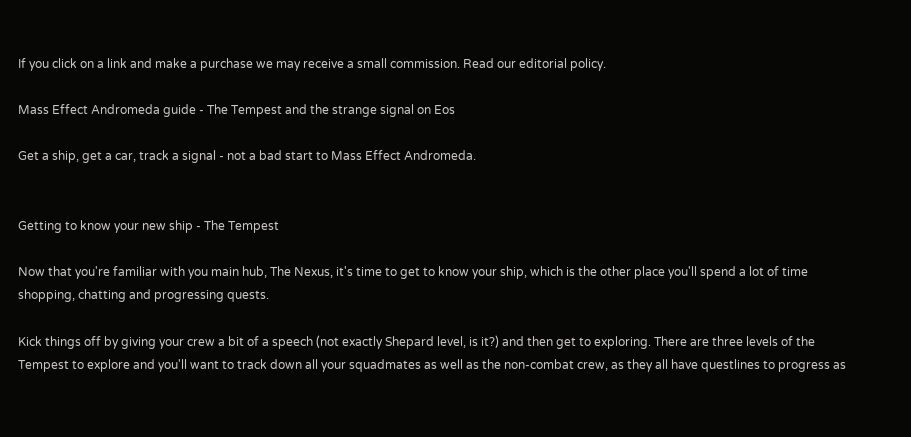If you click on a link and make a purchase we may receive a small commission. Read our editorial policy.

Mass Effect Andromeda guide - The Tempest and the strange signal on Eos

Get a ship, get a car, track a signal - not a bad start to Mass Effect Andromeda.


Getting to know your new ship - The Tempest

Now that you're familiar with you main hub, The Nexus, it's time to get to know your ship, which is the other place you'll spend a lot of time shopping, chatting and progressing quests.

Kick things off by giving your crew a bit of a speech (not exactly Shepard level, is it?) and then get to exploring. There are three levels of the Tempest to explore and you'll want to track down all your squadmates as well as the non-combat crew, as they all have questlines to progress as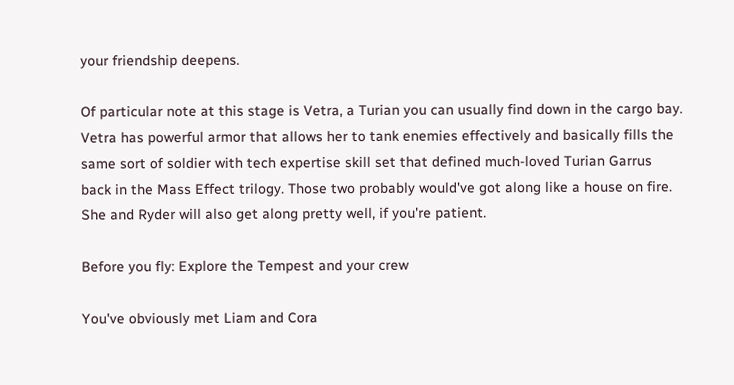your friendship deepens.

Of particular note at this stage is Vetra, a Turian you can usually find down in the cargo bay. Vetra has powerful armor that allows her to tank enemies effectively and basically fills the same sort of soldier with tech expertise skill set that defined much-loved Turian Garrus back in the Mass Effect trilogy. Those two probably would've got along like a house on fire. She and Ryder will also get along pretty well, if you're patient.

Before you fly: Explore the Tempest and your crew

You've obviously met Liam and Cora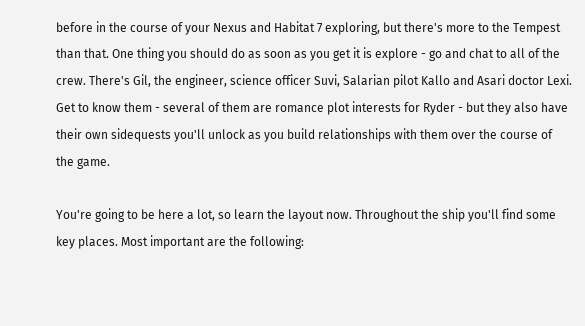before in the course of your Nexus and Habitat 7 exploring, but there's more to the Tempest than that. One thing you should do as soon as you get it is explore - go and chat to all of the crew. There's Gil, the engineer, science officer Suvi, Salarian pilot Kallo and Asari doctor Lexi. Get to know them - several of them are romance plot interests for Ryder - but they also have their own sidequests you'll unlock as you build relationships with them over the course of the game.

You're going to be here a lot, so learn the layout now. Throughout the ship you'll find some key places. Most important are the following: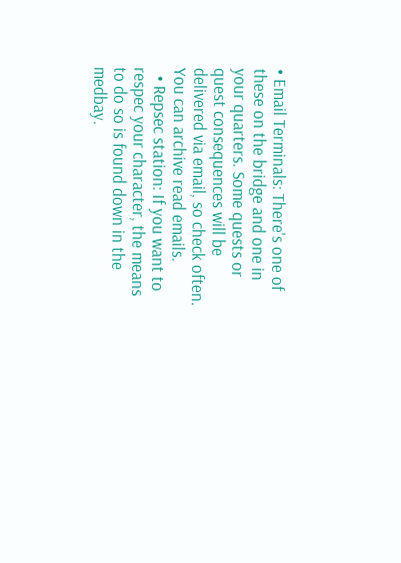• Email Terminals: There's one of these on the bridge and one in your quarters. Some quests or quest consequences will be delivered via email, so check often. You can archive read emails.
  • Repsec station: If you want to respec your character, the means to do so is found down in the medbay.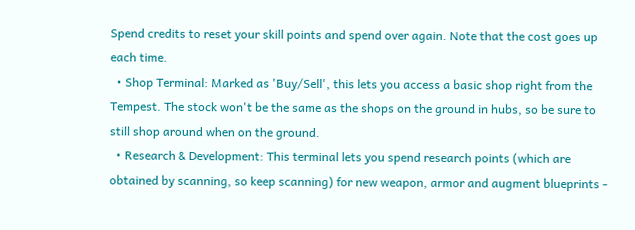Spend credits to reset your skill points and spend over again. Note that the cost goes up each time.
  • Shop Terminal: Marked as 'Buy/Sell', this lets you access a basic shop right from the Tempest. The stock won't be the same as the shops on the ground in hubs, so be sure to still shop around when on the ground.
  • Research & Development: This terminal lets you spend research points (which are obtained by scanning, so keep scanning) for new weapon, armor and augment blueprints -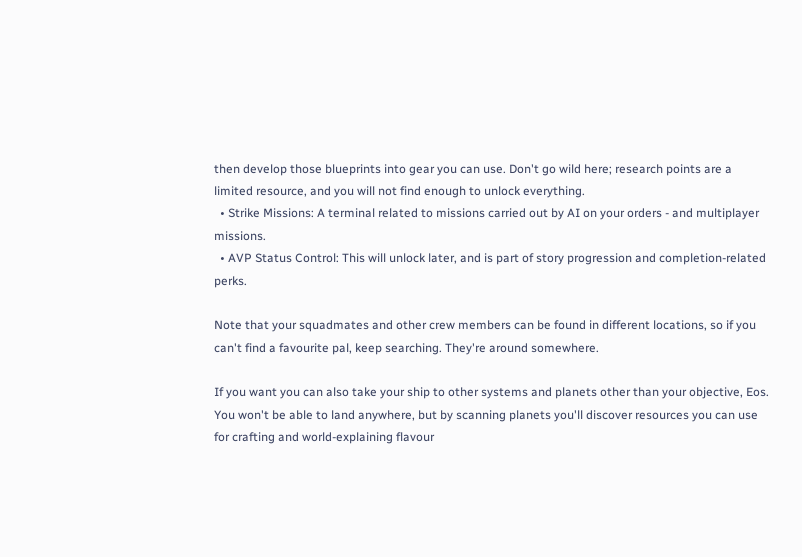then develop those blueprints into gear you can use. Don't go wild here; research points are a limited resource, and you will not find enough to unlock everything.
  • Strike Missions: A terminal related to missions carried out by AI on your orders - and multiplayer missions.
  • AVP Status Control: This will unlock later, and is part of story progression and completion-related perks.

Note that your squadmates and other crew members can be found in different locations, so if you can't find a favourite pal, keep searching. They're around somewhere.

If you want you can also take your ship to other systems and planets other than your objective, Eos. You won't be able to land anywhere, but by scanning planets you'll discover resources you can use for crafting and world-explaining flavour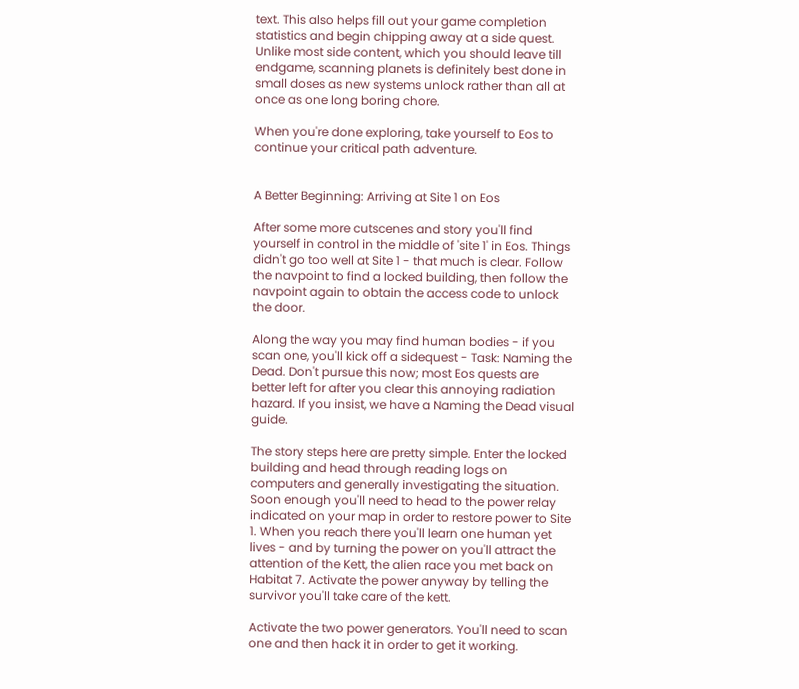text. This also helps fill out your game completion statistics and begin chipping away at a side quest. Unlike most side content, which you should leave till endgame, scanning planets is definitely best done in small doses as new systems unlock rather than all at once as one long boring chore.

When you're done exploring, take yourself to Eos to continue your critical path adventure.


A Better Beginning: Arriving at Site 1 on Eos

After some more cutscenes and story you'll find yourself in control in the middle of 'site 1' in Eos. Things didn't go too well at Site 1 - that much is clear. Follow the navpoint to find a locked building, then follow the navpoint again to obtain the access code to unlock the door.

Along the way you may find human bodies - if you scan one, you'll kick off a sidequest - Task: Naming the Dead. Don't pursue this now; most Eos quests are better left for after you clear this annoying radiation hazard. If you insist, we have a Naming the Dead visual guide.

The story steps here are pretty simple. Enter the locked building and head through reading logs on computers and generally investigating the situation. Soon enough you'll need to head to the power relay indicated on your map in order to restore power to Site 1. When you reach there you'll learn one human yet lives - and by turning the power on you'll attract the attention of the Kett, the alien race you met back on Habitat 7. Activate the power anyway by telling the survivor you'll take care of the kett.

Activate the two power generators. You'll need to scan one and then hack it in order to get it working.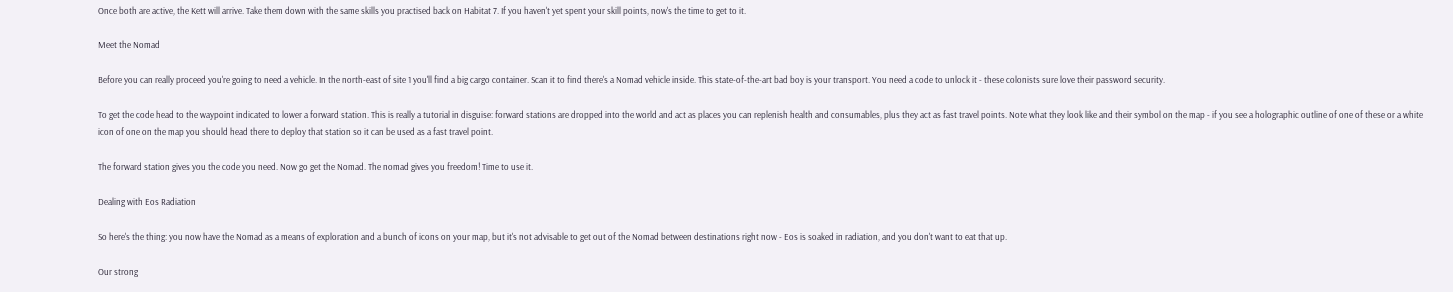Once both are active, the Kett will arrive. Take them down with the same skills you practised back on Habitat 7. If you haven't yet spent your skill points, now's the time to get to it.

Meet the Nomad

Before you can really proceed you're going to need a vehicle. In the north-east of site 1 you'll find a big cargo container. Scan it to find there's a Nomad vehicle inside. This state-of-the-art bad boy is your transport. You need a code to unlock it - these colonists sure love their password security.

To get the code head to the waypoint indicated to lower a forward station. This is really a tutorial in disguise: forward stations are dropped into the world and act as places you can replenish health and consumables, plus they act as fast travel points. Note what they look like and their symbol on the map - if you see a holographic outline of one of these or a white icon of one on the map you should head there to deploy that station so it can be used as a fast travel point.

The forward station gives you the code you need. Now go get the Nomad. The nomad gives you freedom! Time to use it.

Dealing with Eos Radiation

So here's the thing: you now have the Nomad as a means of exploration and a bunch of icons on your map, but it's not advisable to get out of the Nomad between destinations right now - Eos is soaked in radiation, and you don't want to eat that up.

Our strong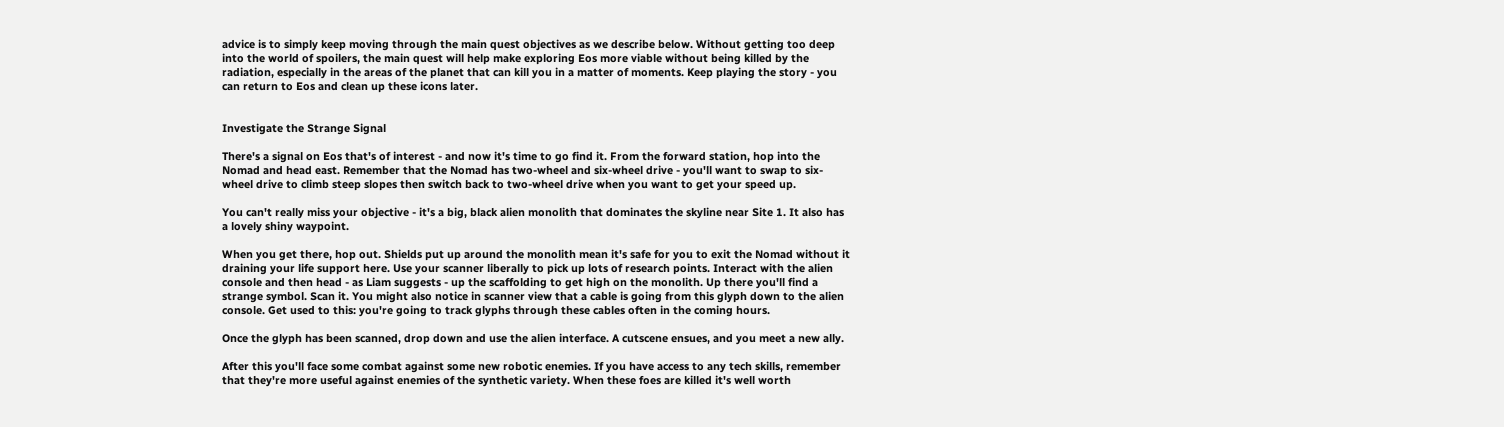advice is to simply keep moving through the main quest objectives as we describe below. Without getting too deep into the world of spoilers, the main quest will help make exploring Eos more viable without being killed by the radiation, especially in the areas of the planet that can kill you in a matter of moments. Keep playing the story - you can return to Eos and clean up these icons later.


Investigate the Strange Signal

There's a signal on Eos that's of interest - and now it's time to go find it. From the forward station, hop into the Nomad and head east. Remember that the Nomad has two-wheel and six-wheel drive - you'll want to swap to six-wheel drive to climb steep slopes then switch back to two-wheel drive when you want to get your speed up.

You can't really miss your objective - it's a big, black alien monolith that dominates the skyline near Site 1. It also has a lovely shiny waypoint.

When you get there, hop out. Shields put up around the monolith mean it's safe for you to exit the Nomad without it draining your life support here. Use your scanner liberally to pick up lots of research points. Interact with the alien console and then head - as Liam suggests - up the scaffolding to get high on the monolith. Up there you'll find a strange symbol. Scan it. You might also notice in scanner view that a cable is going from this glyph down to the alien console. Get used to this: you're going to track glyphs through these cables often in the coming hours.

Once the glyph has been scanned, drop down and use the alien interface. A cutscene ensues, and you meet a new ally.

After this you'll face some combat against some new robotic enemies. If you have access to any tech skills, remember that they're more useful against enemies of the synthetic variety. When these foes are killed it's well worth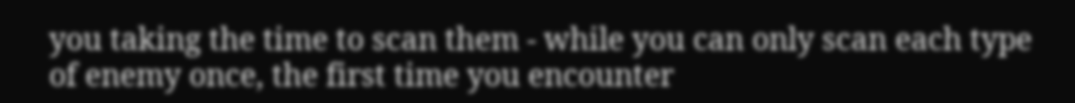you taking the time to scan them - while you can only scan each type of enemy once, the first time you encounter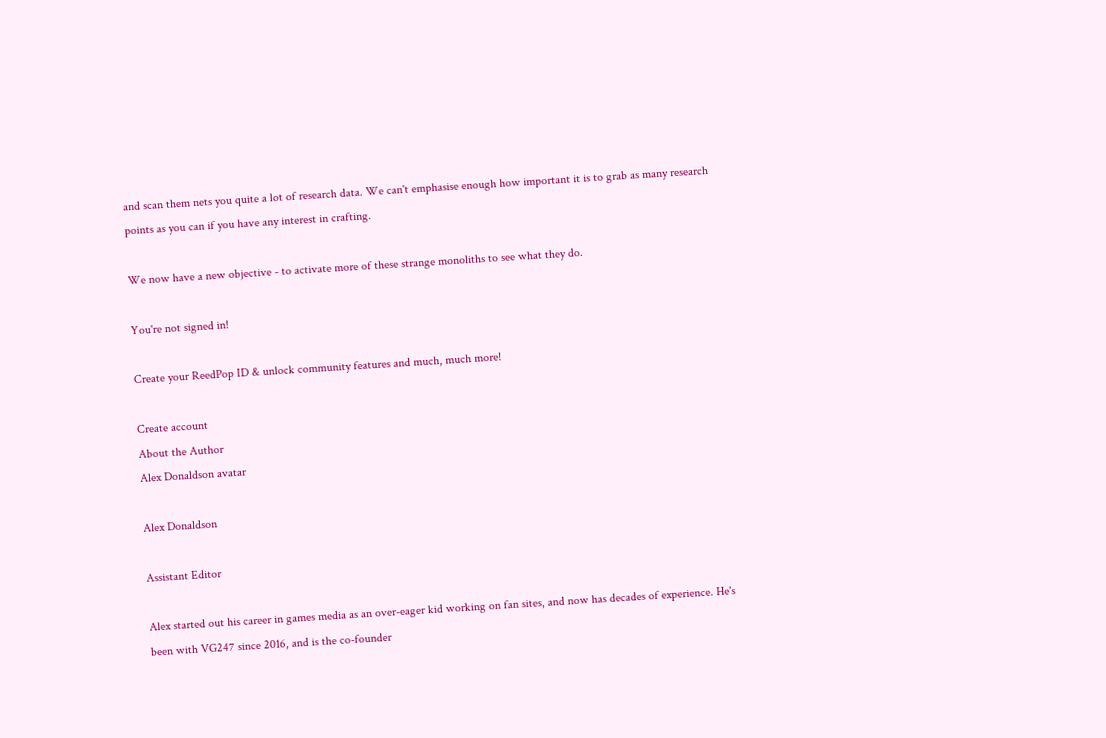and scan them nets you quite a lot of research data. We can't emphasise enough how important it is to grab as many research points as you can if you have any interest in crafting.

We now have a new objective - to activate more of these strange monoliths to see what they do.

You're not signed in!

Create your ReedPop ID & unlock community features and much, much more!

Create account
About the Author
Alex Donaldson avatar

Alex Donaldson

Assistant Editor

Alex started out his career in games media as an over-eager kid working on fan sites, and now has decades of experience. He's been with VG247 since 2016, and is the co-founder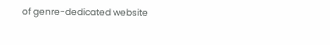of genre-dedicated website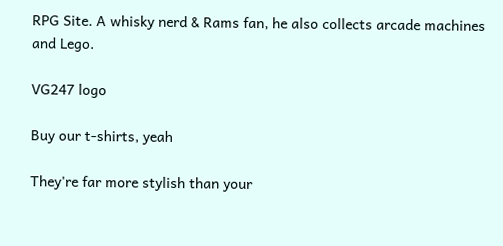RPG Site. A whisky nerd & Rams fan, he also collects arcade machines and Lego.

VG247 logo

Buy our t-shirts, yeah

They're far more stylish than your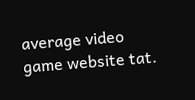average video game website tat.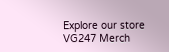Explore our store
VG247 Merch